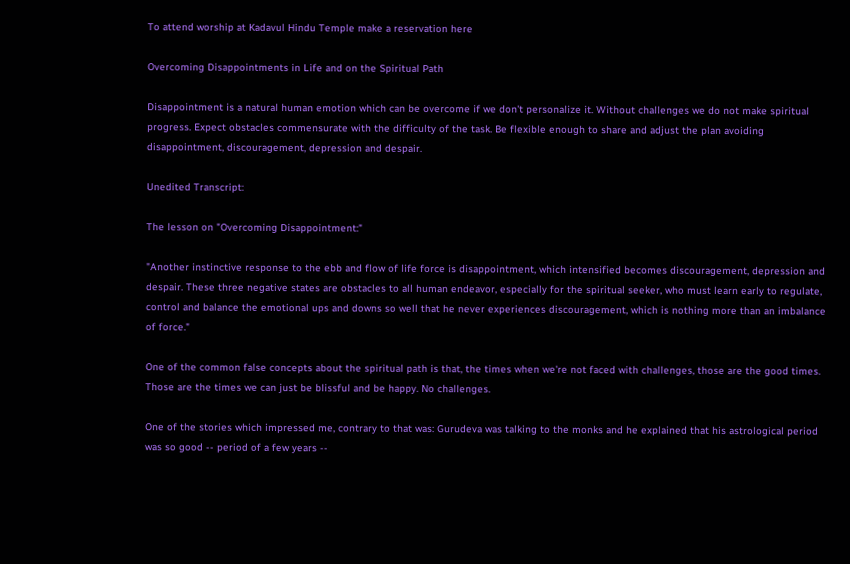To attend worship at Kadavul Hindu Temple make a reservation here

Overcoming Disappointments in Life and on the Spiritual Path

Disappointment is a natural human emotion which can be overcome if we don't personalize it. Without challenges we do not make spiritual progress. Expect obstacles commensurate with the difficulty of the task. Be flexible enough to share and adjust the plan avoiding disappointment, discouragement, depression and despair.

Unedited Transcript:

The lesson on "Overcoming Disappointment:"

"Another instinctive response to the ebb and flow of life force is disappointment, which intensified becomes discouragement, depression and despair. These three negative states are obstacles to all human endeavor, especially for the spiritual seeker, who must learn early to regulate, control and balance the emotional ups and downs so well that he never experiences discouragement, which is nothing more than an imbalance of force."

One of the common false concepts about the spiritual path is that, the times when we're not faced with challenges, those are the good times. Those are the times we can just be blissful and be happy. No challenges.

One of the stories which impressed me, contrary to that was: Gurudeva was talking to the monks and he explained that his astrological period was so good -- period of a few years --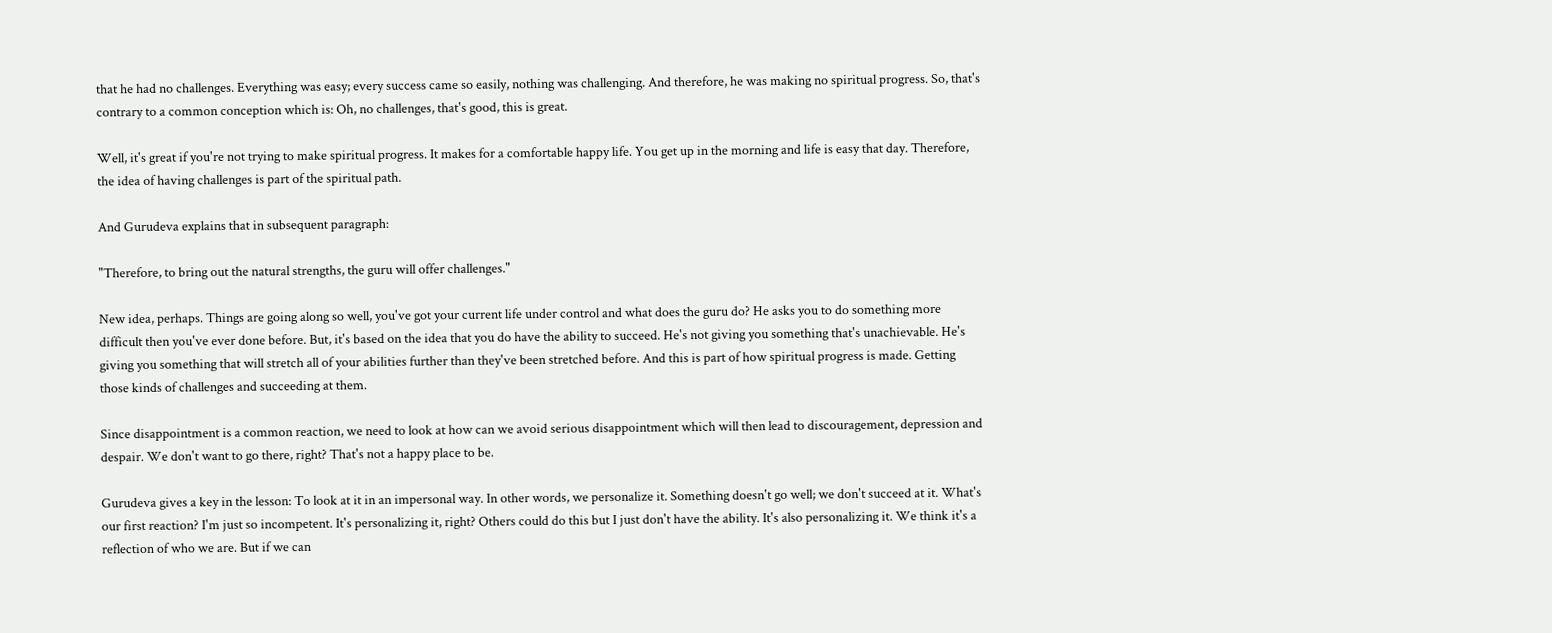that he had no challenges. Everything was easy; every success came so easily, nothing was challenging. And therefore, he was making no spiritual progress. So, that's contrary to a common conception which is: Oh, no challenges, that's good, this is great.

Well, it's great if you're not trying to make spiritual progress. It makes for a comfortable happy life. You get up in the morning and life is easy that day. Therefore, the idea of having challenges is part of the spiritual path.

And Gurudeva explains that in subsequent paragraph:

"Therefore, to bring out the natural strengths, the guru will offer challenges."

New idea, perhaps. Things are going along so well, you've got your current life under control and what does the guru do? He asks you to do something more difficult then you've ever done before. But, it's based on the idea that you do have the ability to succeed. He's not giving you something that's unachievable. He's giving you something that will stretch all of your abilities further than they've been stretched before. And this is part of how spiritual progress is made. Getting those kinds of challenges and succeeding at them.

Since disappointment is a common reaction, we need to look at how can we avoid serious disappointment which will then lead to discouragement, depression and despair. We don't want to go there, right? That's not a happy place to be.

Gurudeva gives a key in the lesson: To look at it in an impersonal way. In other words, we personalize it. Something doesn't go well; we don't succeed at it. What's our first reaction? I'm just so incompetent. It's personalizing it, right? Others could do this but I just don't have the ability. It's also personalizing it. We think it's a reflection of who we are. But if we can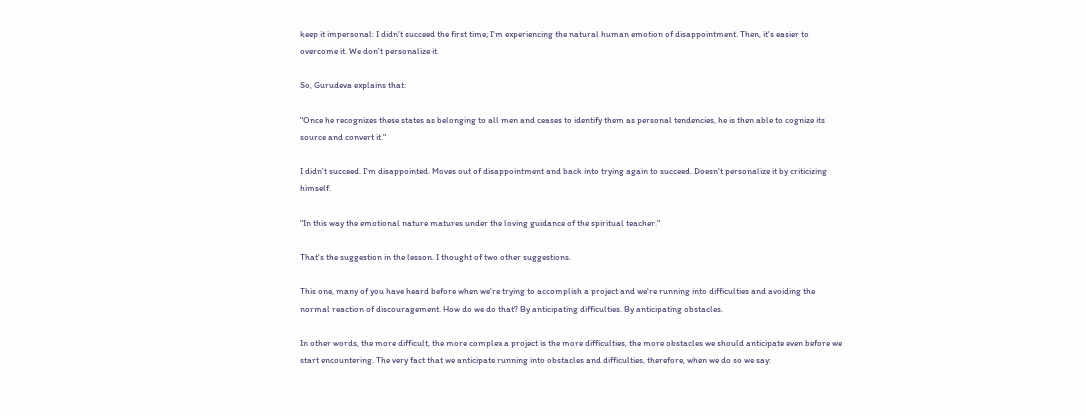keep it impersonal: I didn't succeed the first time; I'm experiencing the natural human emotion of disappointment. Then, it's easier to overcome it. We don't personalize it.

So, Gurudeva explains that:

"Once he recognizes these states as belonging to all men and ceases to identify them as personal tendencies, he is then able to cognize its source and convert it."

I didn't succeed. I'm disappointed. Moves out of disappointment and back into trying again to succeed. Doesn't personalize it by criticizing himself.

"In this way the emotional nature matures under the loving guidance of the spiritual teacher."

That's the suggestion in the lesson. I thought of two other suggestions.

This one, many of you have heard before when we're trying to accomplish a project and we're running into difficulties and avoiding the normal reaction of discouragement. How do we do that? By anticipating difficulties. By anticipating obstacles.

In other words, the more difficult, the more complex a project is the more difficulties, the more obstacles we should anticipate even before we start encountering. The very fact that we anticipate running into obstacles and difficulties, therefore, when we do so we say: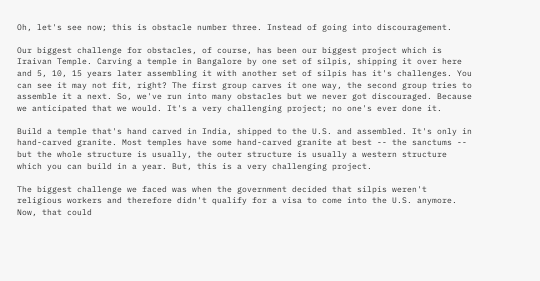Oh, let's see now; this is obstacle number three. Instead of going into discouragement.

Our biggest challenge for obstacles, of course, has been our biggest project which is Iraivan Temple. Carving a temple in Bangalore by one set of silpis, shipping it over here and 5, 10, 15 years later assembling it with another set of silpis has it's challenges. You can see it may not fit, right? The first group carves it one way, the second group tries to assemble it a next. So, we've run into many obstacles but we never got discouraged. Because we anticipated that we would. It's a very challenging project; no one's ever done it.

Build a temple that's hand carved in India, shipped to the U.S. and assembled. It's only in hand-carved granite. Most temples have some hand-carved granite at best -- the sanctums -- but the whole structure is usually, the outer structure is usually a western structure which you can build in a year. But, this is a very challenging project.

The biggest challenge we faced was when the government decided that silpis weren't religious workers and therefore didn't qualify for a visa to come into the U.S. anymore. Now, that could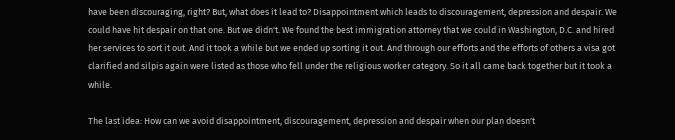have been discouraging, right? But, what does it lead to? Disappointment which leads to discouragement, depression and despair. We could have hit despair on that one. But we didn't. We found the best immigration attorney that we could in Washington, D.C. and hired her services to sort it out. And it took a while but we ended up sorting it out. And through our efforts and the efforts of others a visa got clarified and silpis again were listed as those who fell under the religious worker category. So it all came back together but it took a while.

The last idea: How can we avoid disappointment, discouragement, depression and despair when our plan doesn't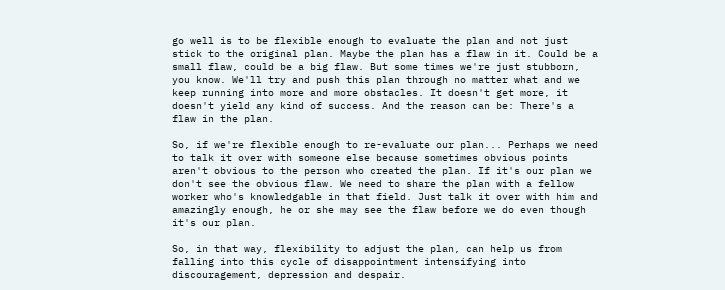go well is to be flexible enough to evaluate the plan and not just stick to the original plan. Maybe the plan has a flaw in it. Could be a small flaw, could be a big flaw. But some times we're just stubborn, you know. We'll try and push this plan through no matter what and we keep running into more and more obstacles. It doesn't get more, it doesn't yield any kind of success. And the reason can be: There's a flaw in the plan.

So, if we're flexible enough to re-evaluate our plan... Perhaps we need to talk it over with someone else because sometimes obvious points aren't obvious to the person who created the plan. If it's our plan we don't see the obvious flaw. We need to share the plan with a fellow worker who's knowledgable in that field. Just talk it over with him and amazingly enough, he or she may see the flaw before we do even though it's our plan.

So, in that way, flexibility to adjust the plan, can help us from falling into this cycle of disappointment intensifying into discouragement, depression and despair.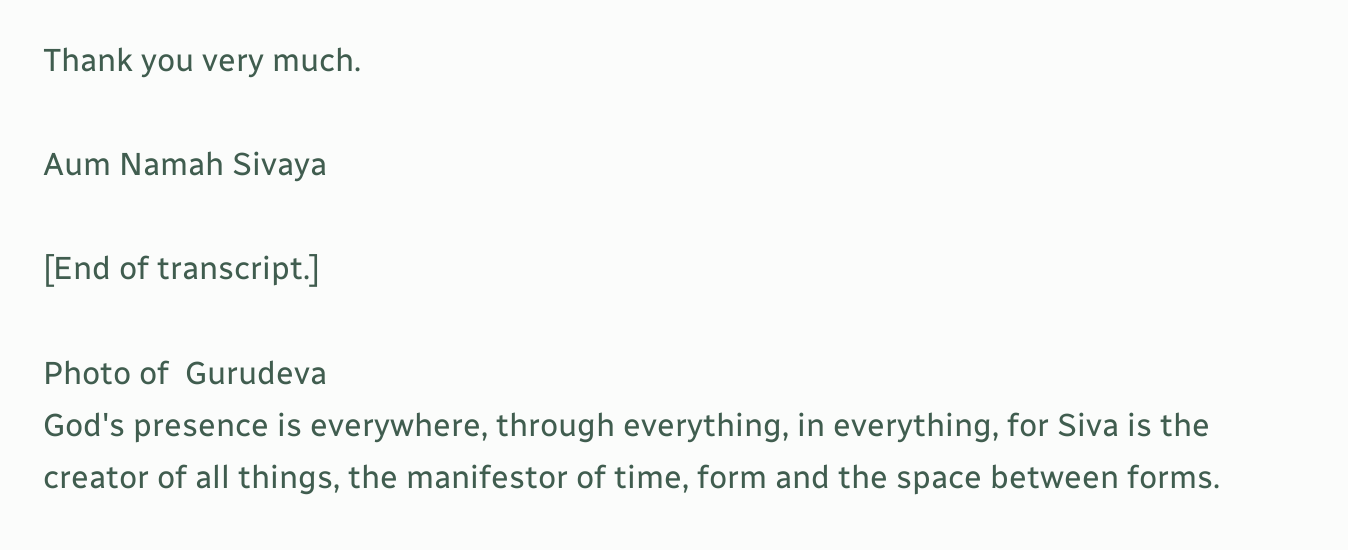Thank you very much.

Aum Namah Sivaya

[End of transcript.]

Photo of  Gurudeva
God's presence is everywhere, through everything, in everything, for Siva is the creator of all things, the manifestor of time, form and the space between forms.